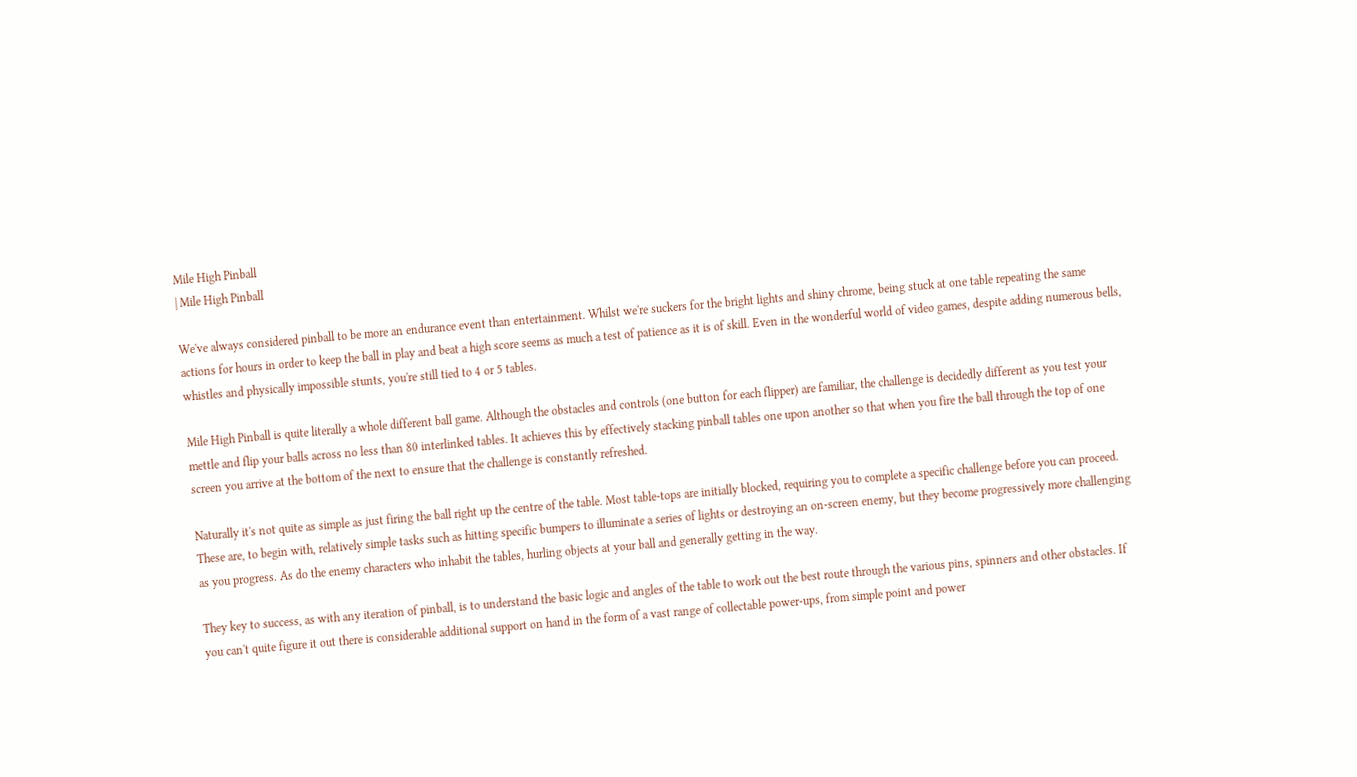Mile High Pinball
| Mile High Pinball

We've always considered pinball to be more an endurance event than entertainment. Whilst we're suckers for the bright lights and shiny chrome, being stuck at one table repeating the same actions for hours in order to keep the ball in play and beat a high score seems as much a test of patience as it is of skill. Even in the wonderful world of video games, despite adding numerous bells, whistles and physically impossible stunts, you're still tied to 4 or 5 tables.

Mile High Pinball is quite literally a whole different ball game. Although the obstacles and controls (one button for each flipper) are familiar, the challenge is decidedly different as you test your mettle and flip your balls across no less than 80 interlinked tables. It achieves this by effectively stacking pinball tables one upon another so that when you fire the ball through the top of one screen you arrive at the bottom of the next to ensure that the challenge is constantly refreshed.

Naturally it's not quite as simple as just firing the ball right up the centre of the table. Most table-tops are initially blocked, requiring you to complete a specific challenge before you can proceed. These are, to begin with, relatively simple tasks such as hitting specific bumpers to illuminate a series of lights or destroying an on-screen enemy, but they become progressively more challenging as you progress. As do the enemy characters who inhabit the tables, hurling objects at your ball and generally getting in the way.

They key to success, as with any iteration of pinball, is to understand the basic logic and angles of the table to work out the best route through the various pins, spinners and other obstacles. If you can't quite figure it out there is considerable additional support on hand in the form of a vast range of collectable power-ups, from simple point and power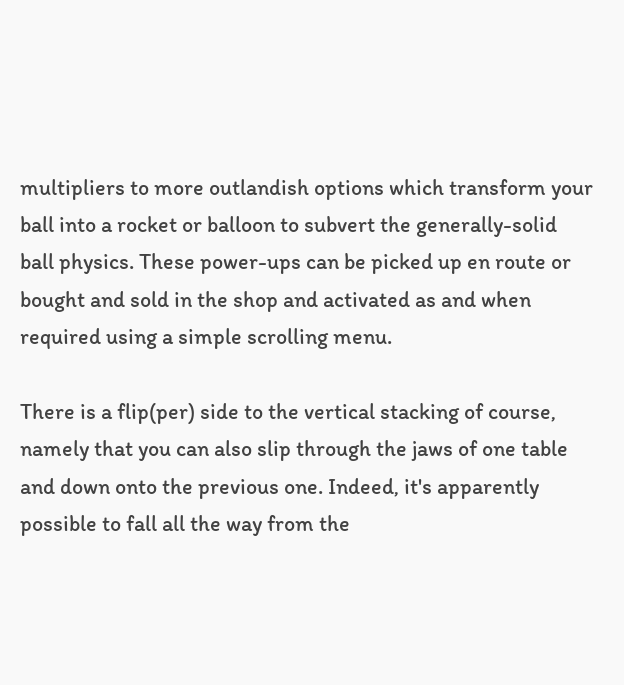multipliers to more outlandish options which transform your ball into a rocket or balloon to subvert the generally-solid ball physics. These power-ups can be picked up en route or bought and sold in the shop and activated as and when required using a simple scrolling menu.

There is a flip(per) side to the vertical stacking of course, namely that you can also slip through the jaws of one table and down onto the previous one. Indeed, it's apparently possible to fall all the way from the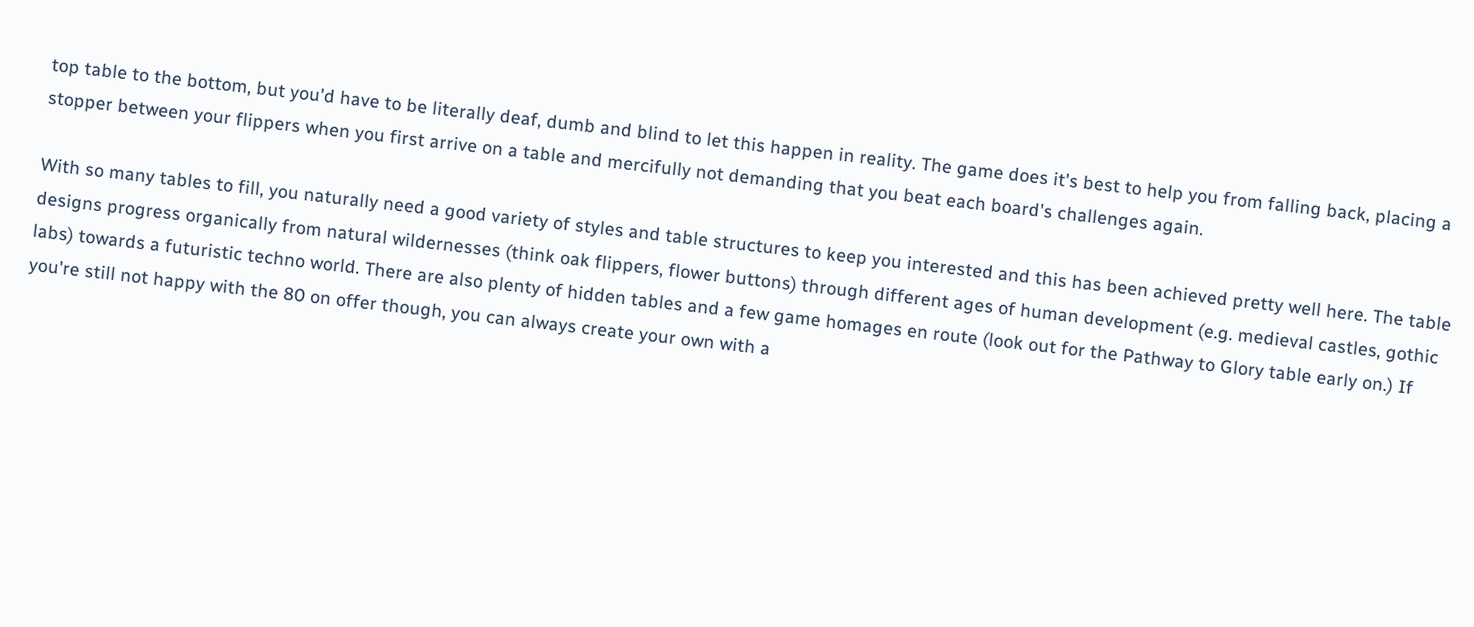top table to the bottom, but you'd have to be literally deaf, dumb and blind to let this happen in reality. The game does it's best to help you from falling back, placing a stopper between your flippers when you first arrive on a table and mercifully not demanding that you beat each board's challenges again.

With so many tables to fill, you naturally need a good variety of styles and table structures to keep you interested and this has been achieved pretty well here. The table designs progress organically from natural wildernesses (think oak flippers, flower buttons) through different ages of human development (e.g. medieval castles, gothic labs) towards a futuristic techno world. There are also plenty of hidden tables and a few game homages en route (look out for the Pathway to Glory table early on.) If you're still not happy with the 80 on offer though, you can always create your own with a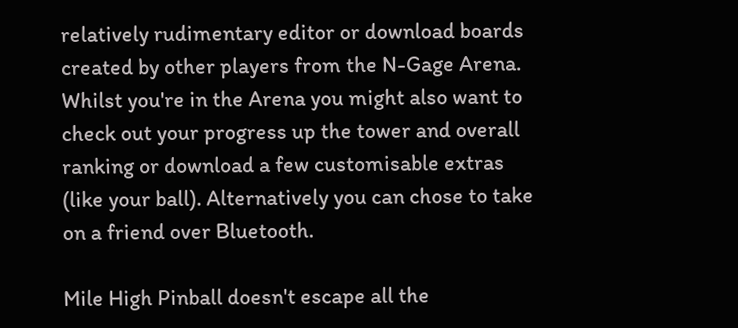relatively rudimentary editor or download boards created by other players from the N-Gage Arena. Whilst you're in the Arena you might also want to check out your progress up the tower and overall ranking or download a few customisable extras (like your ball). Alternatively you can chose to take on a friend over Bluetooth.

Mile High Pinball doesn't escape all the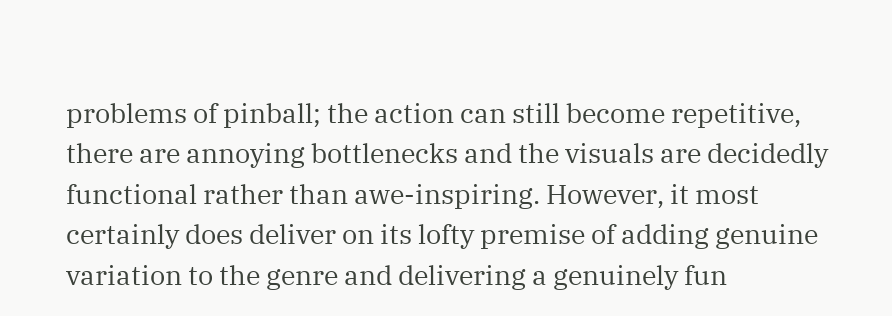problems of pinball; the action can still become repetitive, there are annoying bottlenecks and the visuals are decidedly functional rather than awe-inspiring. However, it most certainly does deliver on its lofty premise of adding genuine variation to the genre and delivering a genuinely fun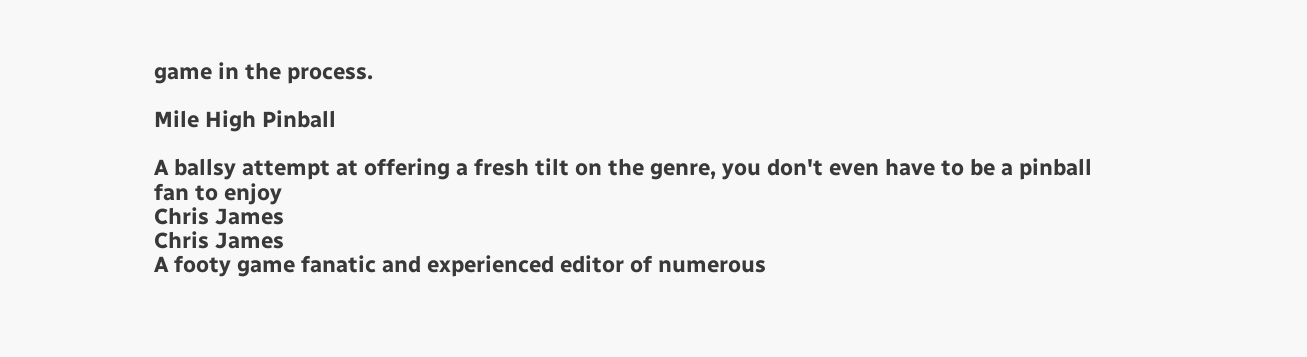game in the process.

Mile High Pinball

A ballsy attempt at offering a fresh tilt on the genre, you don't even have to be a pinball fan to enjoy
Chris James
Chris James
A footy game fanatic and experienced editor of numerous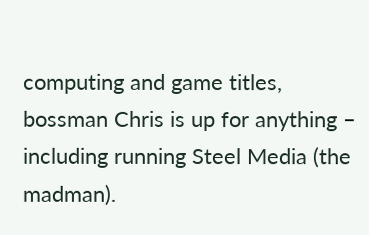computing and game titles, bossman Chris is up for anything – including running Steel Media (the madman).